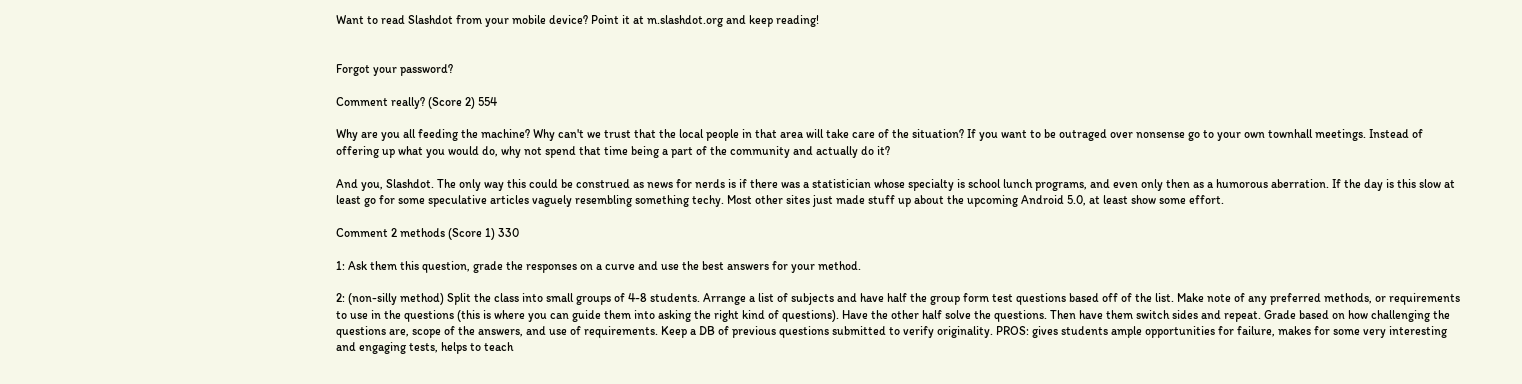Want to read Slashdot from your mobile device? Point it at m.slashdot.org and keep reading!


Forgot your password?

Comment really? (Score 2) 554

Why are you all feeding the machine? Why can't we trust that the local people in that area will take care of the situation? If you want to be outraged over nonsense go to your own townhall meetings. Instead of offering up what you would do, why not spend that time being a part of the community and actually do it?

And you, Slashdot. The only way this could be construed as news for nerds is if there was a statistician whose specialty is school lunch programs, and even only then as a humorous aberration. If the day is this slow at least go for some speculative articles vaguely resembling something techy. Most other sites just made stuff up about the upcoming Android 5.0, at least show some effort.

Comment 2 methods (Score 1) 330

1: Ask them this question, grade the responses on a curve and use the best answers for your method.

2: (non-silly method) Split the class into small groups of 4-8 students. Arrange a list of subjects and have half the group form test questions based off of the list. Make note of any preferred methods, or requirements to use in the questions (this is where you can guide them into asking the right kind of questions). Have the other half solve the questions. Then have them switch sides and repeat. Grade based on how challenging the questions are, scope of the answers, and use of requirements. Keep a DB of previous questions submitted to verify originality. PROS: gives students ample opportunities for failure, makes for some very interesting and engaging tests, helps to teach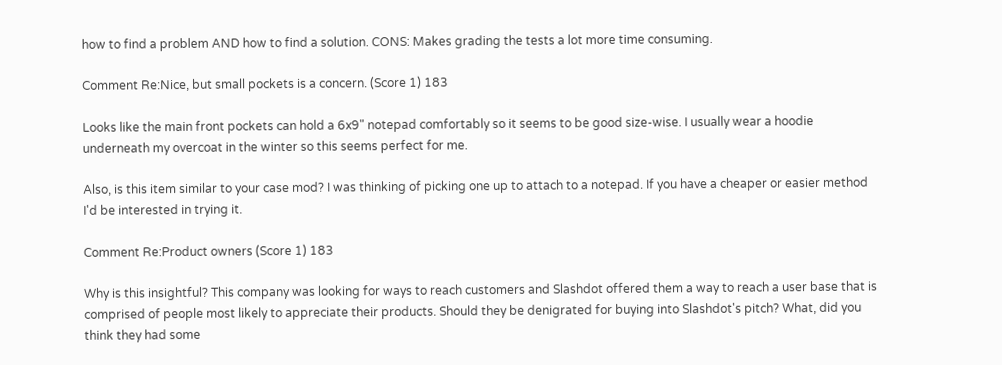how to find a problem AND how to find a solution. CONS: Makes grading the tests a lot more time consuming.

Comment Re:Nice, but small pockets is a concern. (Score 1) 183

Looks like the main front pockets can hold a 6x9" notepad comfortably so it seems to be good size-wise. I usually wear a hoodie underneath my overcoat in the winter so this seems perfect for me.

Also, is this item similar to your case mod? I was thinking of picking one up to attach to a notepad. If you have a cheaper or easier method I'd be interested in trying it.

Comment Re:Product owners (Score 1) 183

Why is this insightful? This company was looking for ways to reach customers and Slashdot offered them a way to reach a user base that is comprised of people most likely to appreciate their products. Should they be denigrated for buying into Slashdot's pitch? What, did you think they had some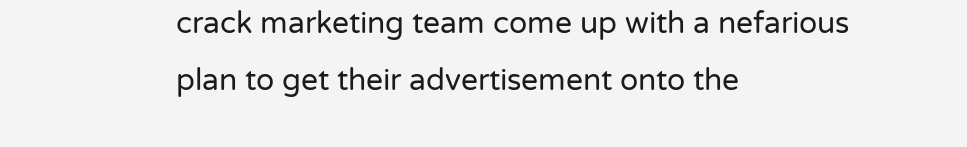crack marketing team come up with a nefarious plan to get their advertisement onto the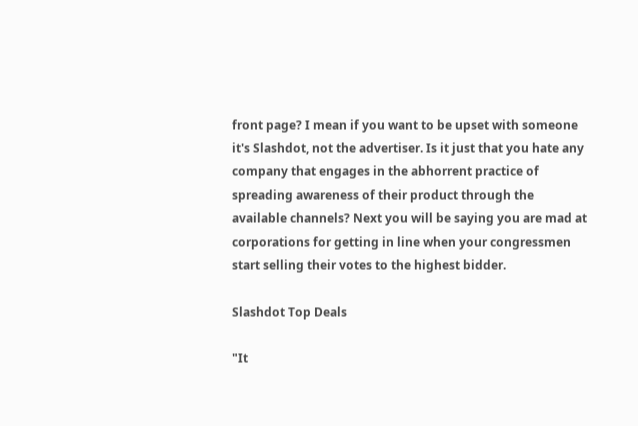front page? I mean if you want to be upset with someone it's Slashdot, not the advertiser. Is it just that you hate any company that engages in the abhorrent practice of spreading awareness of their product through the available channels? Next you will be saying you are mad at corporations for getting in line when your congressmen start selling their votes to the highest bidder.

Slashdot Top Deals

"It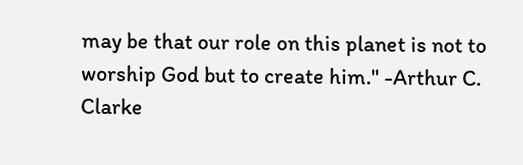may be that our role on this planet is not to worship God but to create him." -Arthur C. Clarke